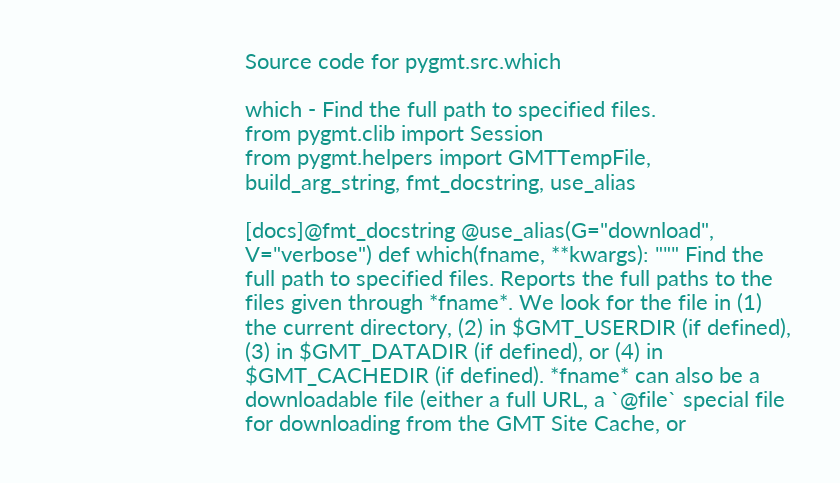Source code for pygmt.src.which

which - Find the full path to specified files.
from pygmt.clib import Session
from pygmt.helpers import GMTTempFile, build_arg_string, fmt_docstring, use_alias

[docs]@fmt_docstring @use_alias(G="download", V="verbose") def which(fname, **kwargs): """ Find the full path to specified files. Reports the full paths to the files given through *fname*. We look for the file in (1) the current directory, (2) in $GMT_USERDIR (if defined), (3) in $GMT_DATADIR (if defined), or (4) in $GMT_CACHEDIR (if defined). *fname* can also be a downloadable file (either a full URL, a `@file` special file for downloading from the GMT Site Cache, or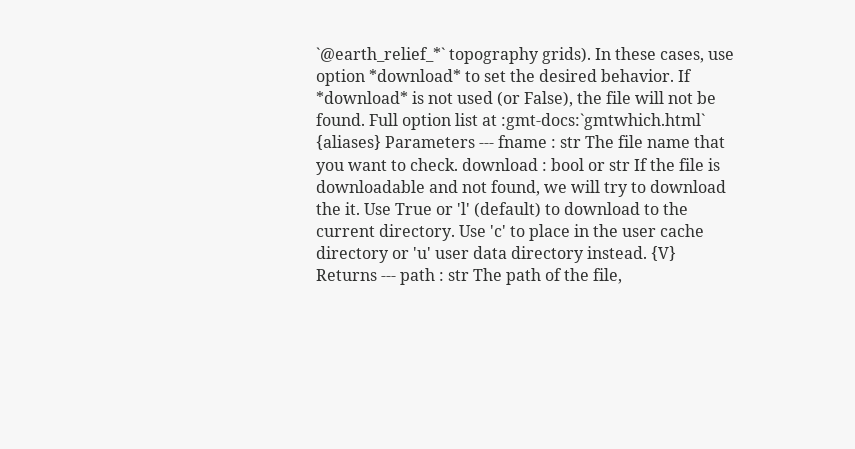`@earth_relief_*` topography grids). In these cases, use option *download* to set the desired behavior. If *download* is not used (or False), the file will not be found. Full option list at :gmt-docs:`gmtwhich.html` {aliases} Parameters --- fname : str The file name that you want to check. download : bool or str If the file is downloadable and not found, we will try to download the it. Use True or 'l' (default) to download to the current directory. Use 'c' to place in the user cache directory or 'u' user data directory instead. {V} Returns --- path : str The path of the file,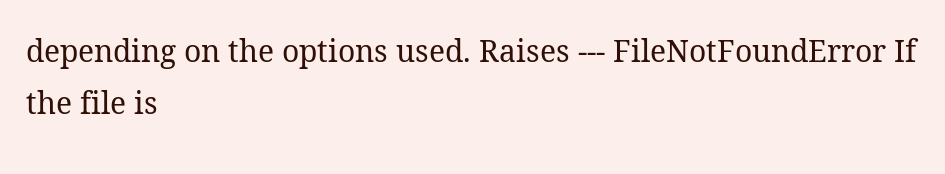depending on the options used. Raises --- FileNotFoundError If the file is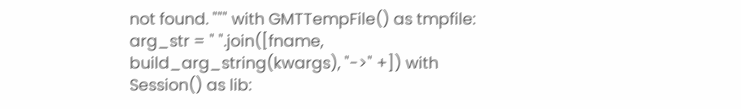not found. """ with GMTTempFile() as tmpfile: arg_str = " ".join([fname, build_arg_string(kwargs), "->" +]) with Session() as lib: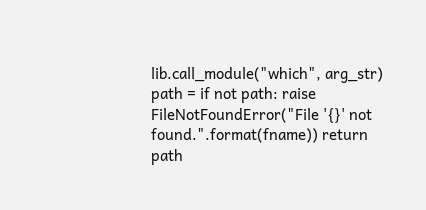lib.call_module("which", arg_str) path = if not path: raise FileNotFoundError("File '{}' not found.".format(fname)) return path